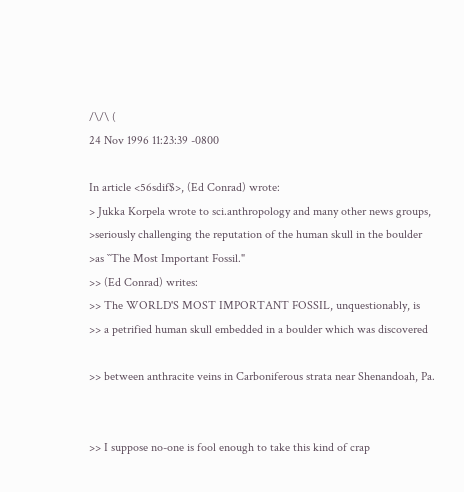/\/\ (
24 Nov 1996 11:23:39 -0800

In article <56sdif$>, (Ed Conrad) wrote:
> Jukka Korpela wrote to sci.anthropology and many other news groups,
>seriously challenging the reputation of the human skull in the boulder
>as ``The Most Important Fossil."
>> (Ed Conrad) writes:
>> The WORLD'S MOST IMPORTANT FOSSIL, unquestionably, is
>> a petrified human skull embedded in a boulder which was discovered

>> between anthracite veins in Carboniferous strata near Shenandoah, Pa.


>> I suppose no-one is fool enough to take this kind of crap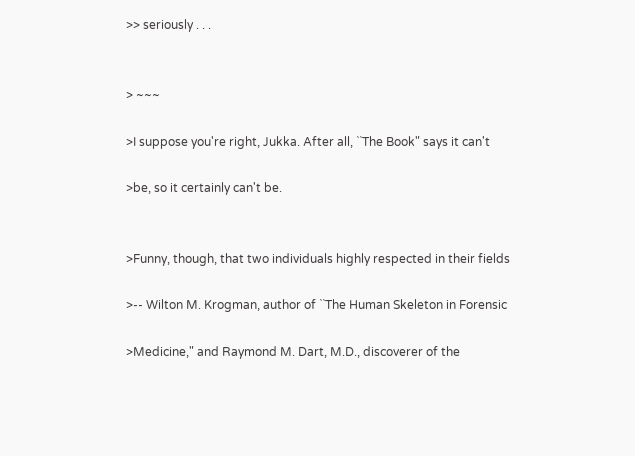>> seriously . . .


> ~~~

>I suppose you're right, Jukka. After all, ``The Book" says it can't

>be, so it certainly can't be.


>Funny, though, that two individuals highly respected in their fields

>-- Wilton M. Krogman, author of ``The Human Skeleton in Forensic

>Medicine," and Raymond M. Dart, M.D., discoverer of the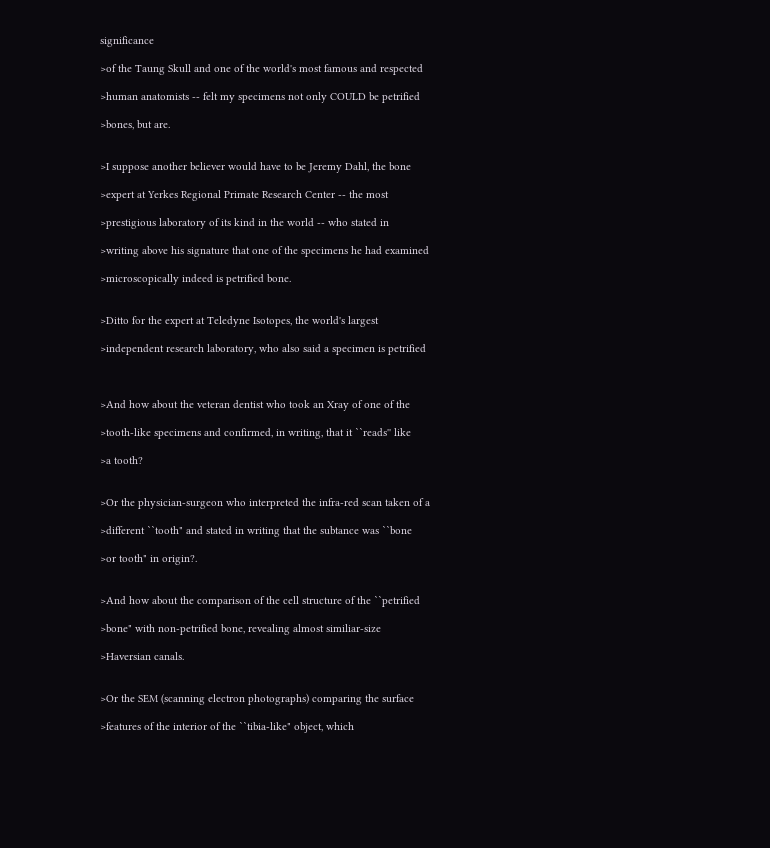significance

>of the Taung Skull and one of the world's most famous and respected

>human anatomists -- felt my specimens not only COULD be petrified

>bones, but are.


>I suppose another believer would have to be Jeremy Dahl, the bone

>expert at Yerkes Regional Primate Research Center -- the most

>prestigious laboratory of its kind in the world -- who stated in

>writing above his signature that one of the specimens he had examined

>microscopically indeed is petrified bone.


>Ditto for the expert at Teledyne Isotopes, the world's largest

>independent research laboratory, who also said a specimen is petrified



>And how about the veteran dentist who took an Xray of one of the

>tooth-like specimens and confirmed, in writing, that it ``reads'' like

>a tooth?


>Or the physician-surgeon who interpreted the infra-red scan taken of a

>different ``tooth" and stated in writing that the subtance was ``bone

>or tooth" in origin?.


>And how about the comparison of the cell structure of the ``petrified

>bone" with non-petrified bone, revealing almost similiar-size

>Haversian canals.


>Or the SEM (scanning electron photographs) comparing the surface

>features of the interior of the ``tibia-like" object, which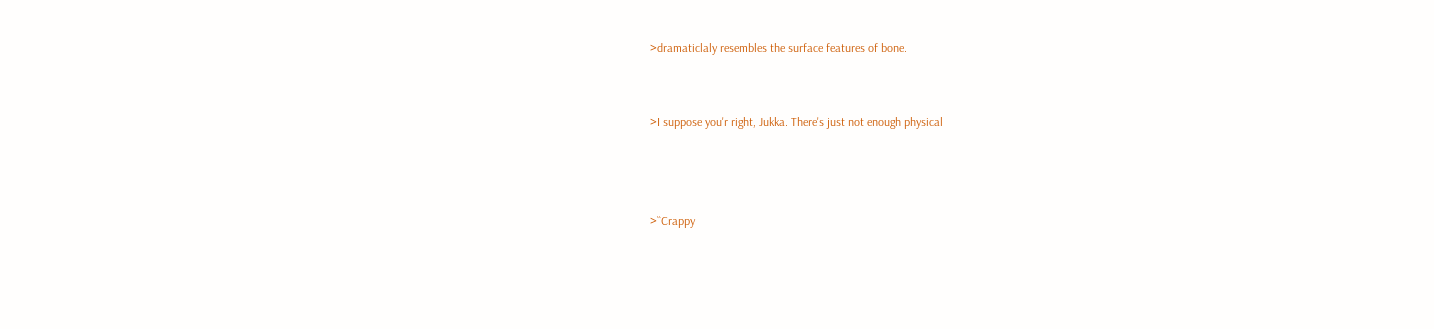>dramaticlaly resembles the surface features of bone.


>I suppose you'r right, Jukka. There's just not enough physical



>``Crappy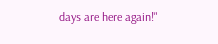days are here again!"